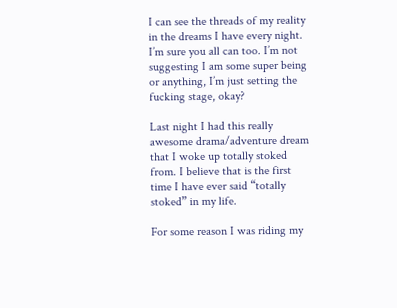I can see the threads of my reality in the dreams I have every night. I’m sure you all can too. I’m not suggesting I am some super being or anything, I’m just setting the fucking stage, okay?

Last night I had this really awesome drama/adventure dream that I woke up totally stoked from. I believe that is the first time I have ever said “totally stoked” in my life.

For some reason I was riding my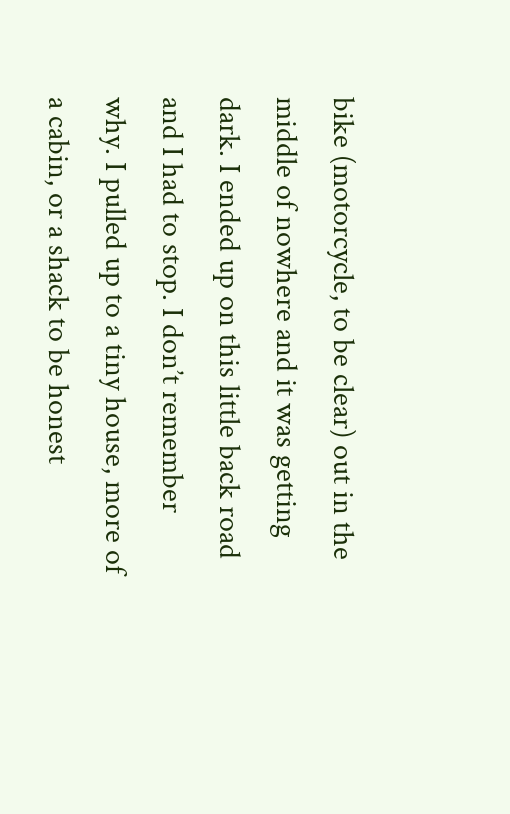bike (motorcycle, to be clear) out in the middle of nowhere and it was getting dark. I ended up on this little back road and I had to stop. I don’t remember why. I pulled up to a tiny house, more of a cabin, or a shack to be honest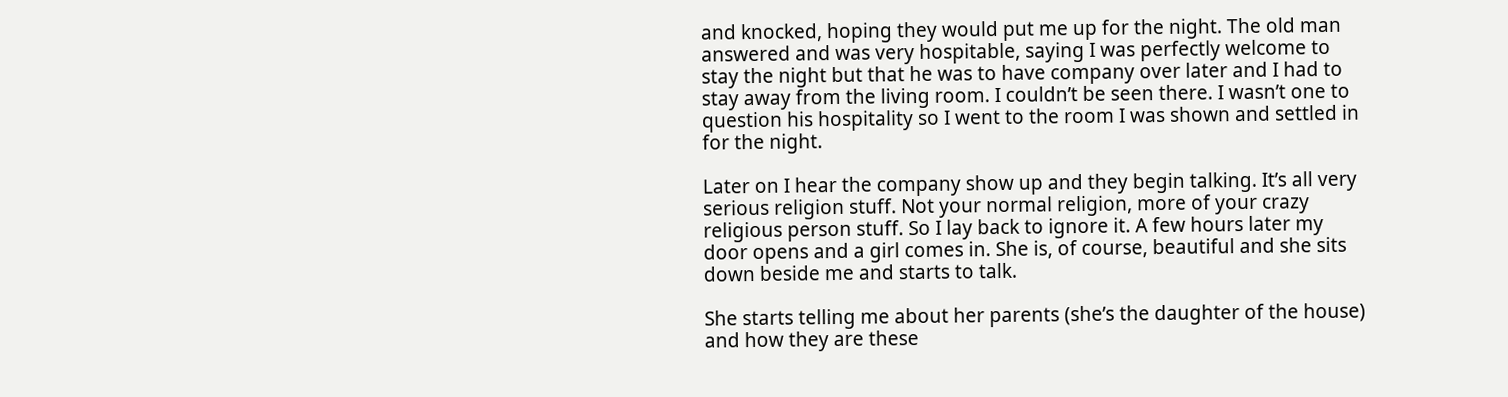and knocked, hoping they would put me up for the night. The old man answered and was very hospitable, saying I was perfectly welcome to stay the night but that he was to have company over later and I had to stay away from the living room. I couldn’t be seen there. I wasn’t one to question his hospitality so I went to the room I was shown and settled in for the night.

Later on I hear the company show up and they begin talking. It’s all very serious religion stuff. Not your normal religion, more of your crazy religious person stuff. So I lay back to ignore it. A few hours later my door opens and a girl comes in. She is, of course, beautiful and she sits down beside me and starts to talk.

She starts telling me about her parents (she’s the daughter of the house) and how they are these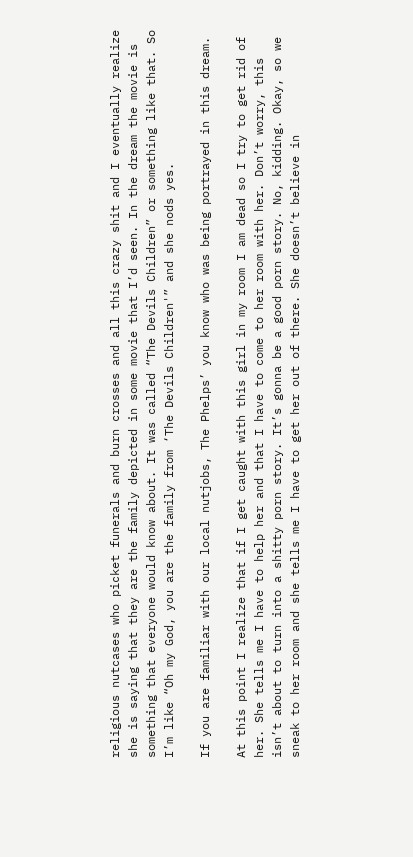religious nutcases who picket funerals and burn crosses and all this crazy shit and I eventually realize she is saying that they are the family depicted in some movie that I’d seen. In the dream the movie is something that everyone would know about. It was called “The Devils Children” or something like that. So I’m like “Oh my God, you are the family from ‘The Devils Children'” and she nods yes.

If you are familiar with our local nutjobs, The Phelps’ you know who was being portrayed in this dream.

At this point I realize that if I get caught with this girl in my room I am dead so I try to get rid of her. She tells me I have to help her and that I have to come to her room with her. Don’t worry, this isn’t about to turn into a shitty porn story. It’s gonna be a good porn story. No, kidding. Okay, so we sneak to her room and she tells me I have to get her out of there. She doesn’t believe in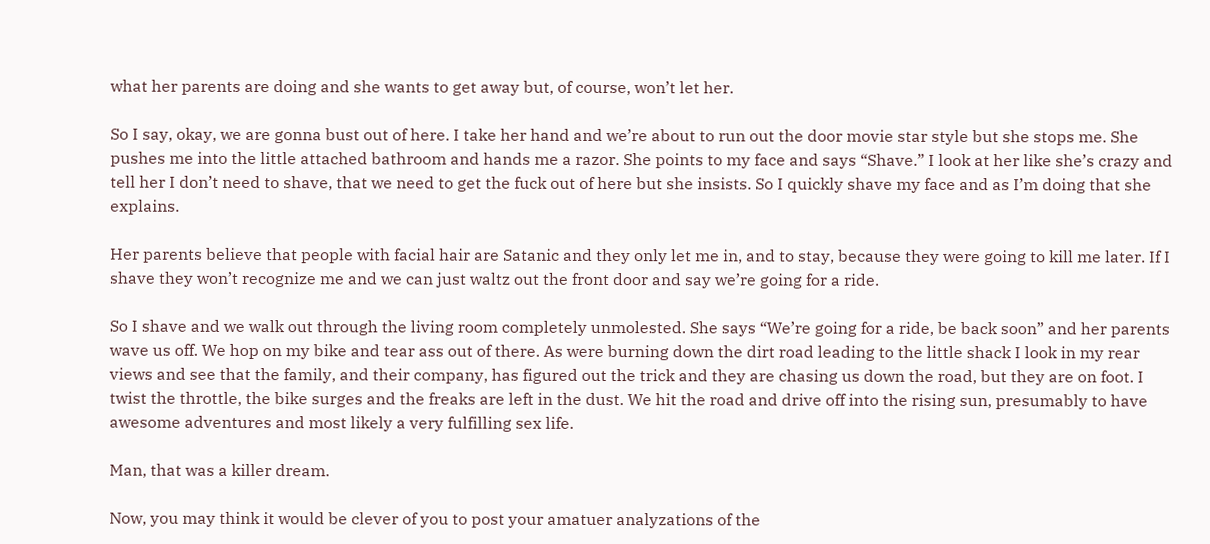what her parents are doing and she wants to get away but, of course, won’t let her.

So I say, okay, we are gonna bust out of here. I take her hand and we’re about to run out the door movie star style but she stops me. She pushes me into the little attached bathroom and hands me a razor. She points to my face and says “Shave.” I look at her like she’s crazy and tell her I don’t need to shave, that we need to get the fuck out of here but she insists. So I quickly shave my face and as I’m doing that she explains.

Her parents believe that people with facial hair are Satanic and they only let me in, and to stay, because they were going to kill me later. If I shave they won’t recognize me and we can just waltz out the front door and say we’re going for a ride.

So I shave and we walk out through the living room completely unmolested. She says “We’re going for a ride, be back soon” and her parents wave us off. We hop on my bike and tear ass out of there. As were burning down the dirt road leading to the little shack I look in my rear views and see that the family, and their company, has figured out the trick and they are chasing us down the road, but they are on foot. I twist the throttle, the bike surges and the freaks are left in the dust. We hit the road and drive off into the rising sun, presumably to have awesome adventures and most likely a very fulfilling sex life.

Man, that was a killer dream.

Now, you may think it would be clever of you to post your amatuer analyzations of the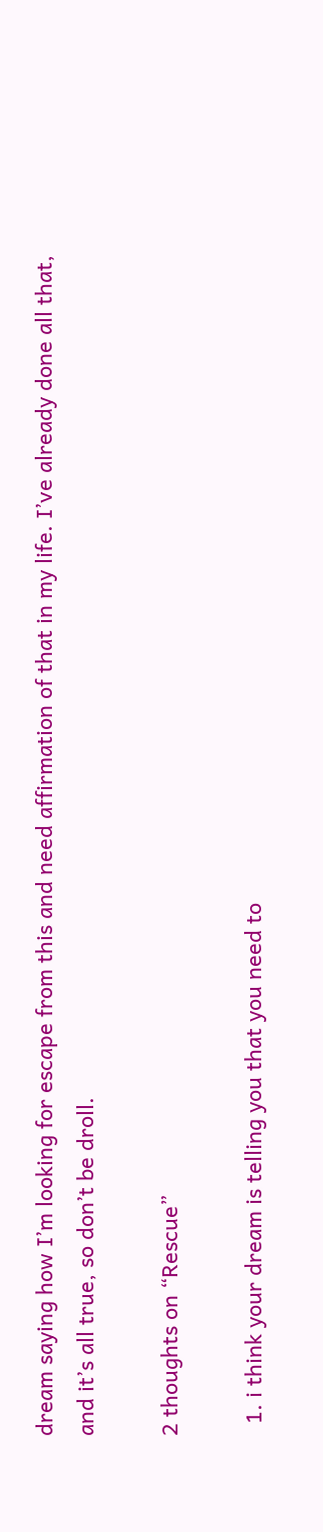dream saying how I’m looking for escape from this and need affirmation of that in my life. I’ve already done all that, and it’s all true, so don’t be droll.

2 thoughts on “Rescue”

  1. i think your dream is telling you that you need to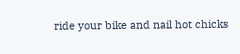ride your bike and nail hot chicks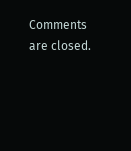Comments are closed.